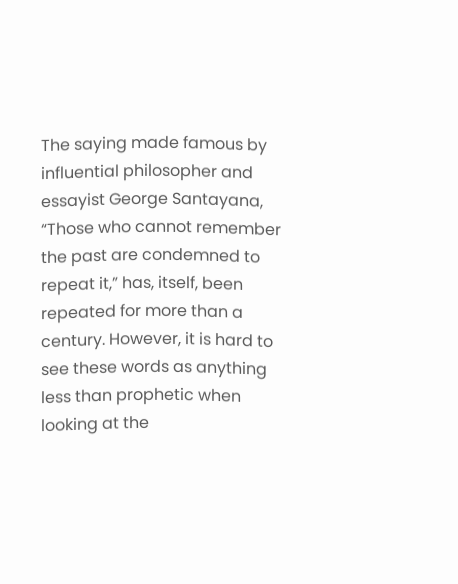The saying made famous by influential philosopher and essayist George Santayana, “Those who cannot remember the past are condemned to repeat it,” has, itself, been repeated for more than a century. However, it is hard to see these words as anything less than prophetic when looking at the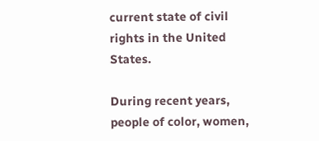current state of civil rights in the United States.

During recent years, people of color, women,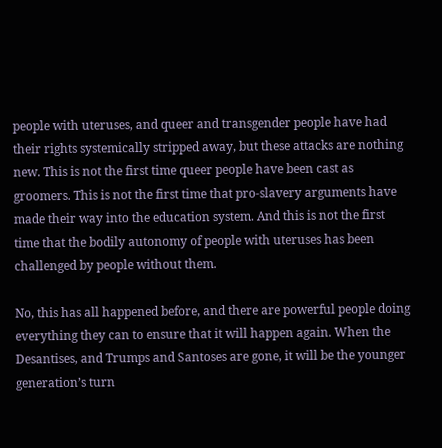people with uteruses, and queer and transgender people have had their rights systemically stripped away, but these attacks are nothing new. This is not the first time queer people have been cast as groomers. This is not the first time that pro-slavery arguments have made their way into the education system. And this is not the first time that the bodily autonomy of people with uteruses has been challenged by people without them.

No, this has all happened before, and there are powerful people doing everything they can to ensure that it will happen again. When the Desantises, and Trumps and Santoses are gone, it will be the younger generation’s turn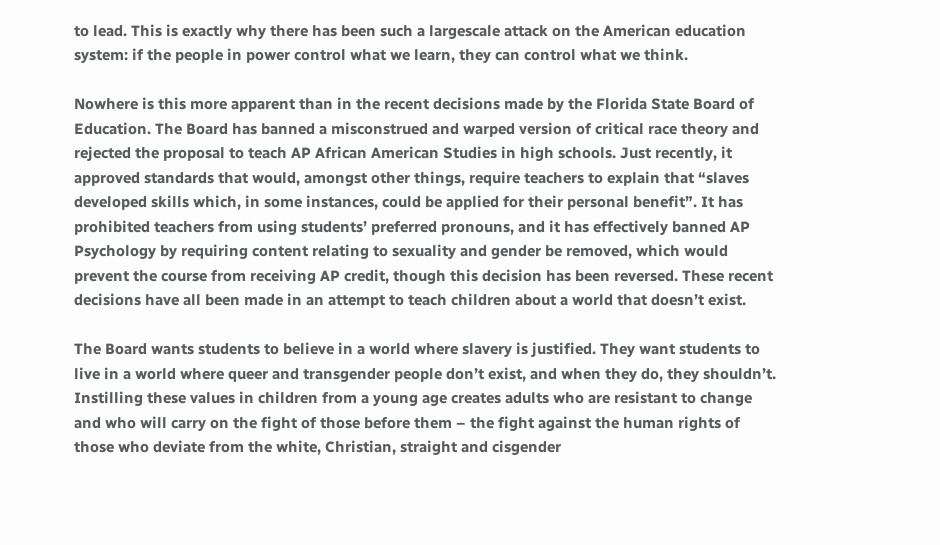to lead. This is exactly why there has been such a largescale attack on the American education system: if the people in power control what we learn, they can control what we think.

Nowhere is this more apparent than in the recent decisions made by the Florida State Board of Education. The Board has banned a misconstrued and warped version of critical race theory and rejected the proposal to teach AP African American Studies in high schools. Just recently, it approved standards that would, amongst other things, require teachers to explain that “slaves developed skills which, in some instances, could be applied for their personal benefit”. It has prohibited teachers from using students’ preferred pronouns, and it has effectively banned AP Psychology by requiring content relating to sexuality and gender be removed, which would prevent the course from receiving AP credit, though this decision has been reversed. These recent decisions have all been made in an attempt to teach children about a world that doesn’t exist.

The Board wants students to believe in a world where slavery is justified. They want students to live in a world where queer and transgender people don’t exist, and when they do, they shouldn’t. Instilling these values in children from a young age creates adults who are resistant to change and who will carry on the fight of those before them – the fight against the human rights of those who deviate from the white, Christian, straight and cisgender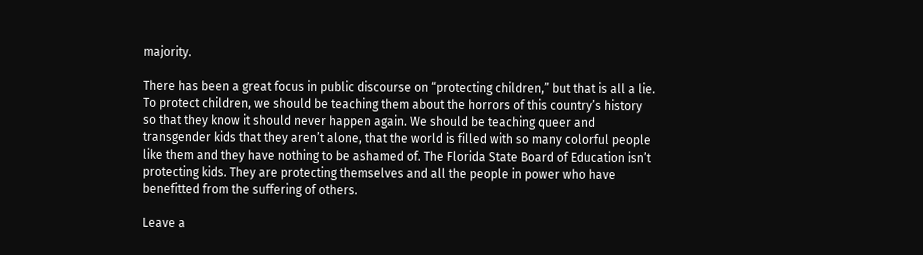majority.

There has been a great focus in public discourse on “protecting children,” but that is all a lie. To protect children, we should be teaching them about the horrors of this country’s history so that they know it should never happen again. We should be teaching queer and transgender kids that they aren’t alone, that the world is filled with so many colorful people like them and they have nothing to be ashamed of. The Florida State Board of Education isn’t protecting kids. They are protecting themselves and all the people in power who have benefitted from the suffering of others.

Leave a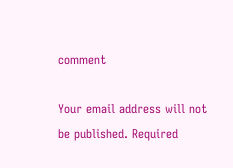comment

Your email address will not be published. Required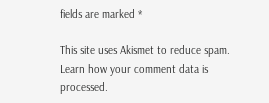fields are marked *

This site uses Akismet to reduce spam. Learn how your comment data is processed.